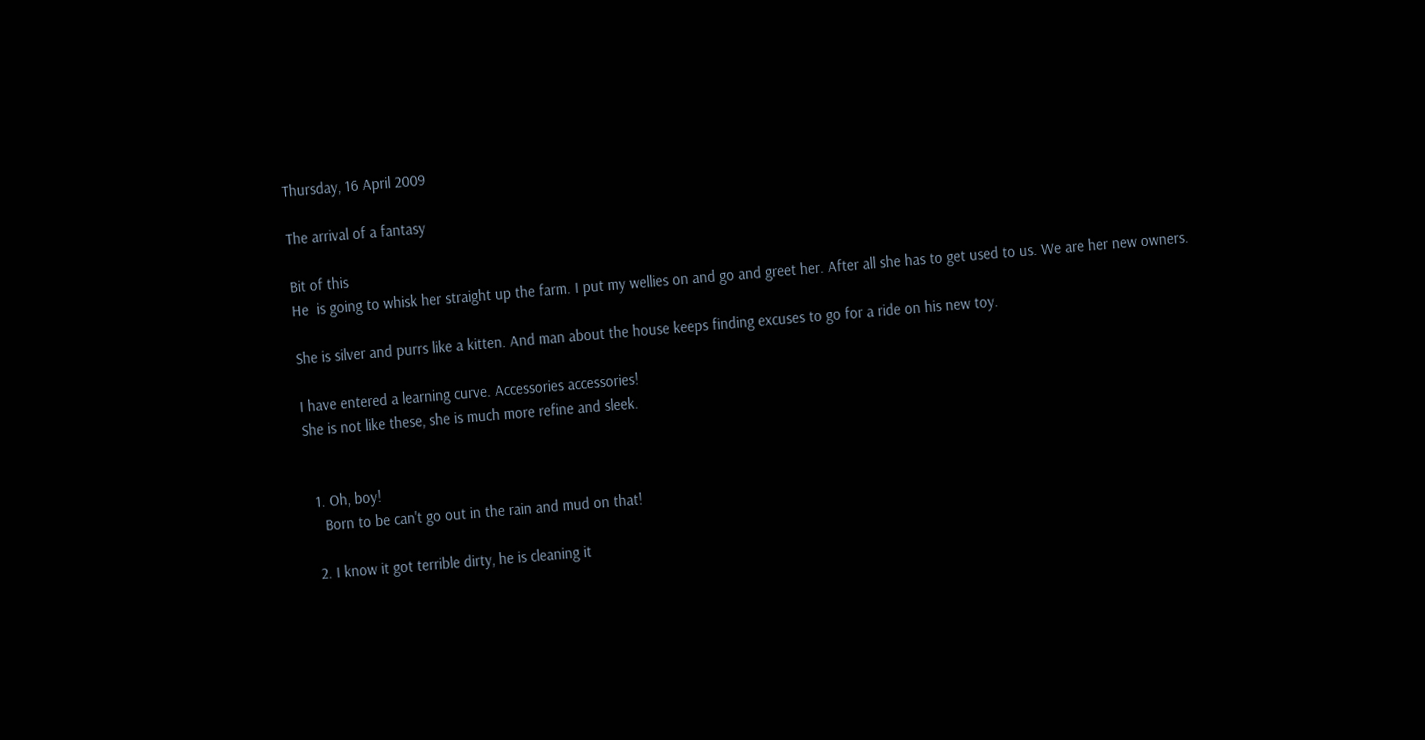Thursday, 16 April 2009

The arrival of a fantasy

Bit of this
He  is going to whisk her straight up the farm. I put my wellies on and go and greet her. After all she has to get used to us. We are her new owners.

She is silver and purrs like a kitten. And man about the house keeps finding excuses to go for a ride on his new toy.

I have entered a learning curve. Accessories accessories!
She is not like these, she is much more refine and sleek.


  1. Oh, boy!
    Born to be can't go out in the rain and mud on that!

  2. I know it got terrible dirty, he is cleaning it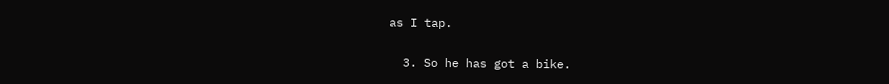as I tap.

  3. So he has got a bike.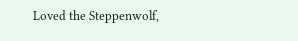Loved the Steppenwolf,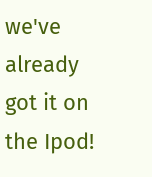we've already got it on the Ipod!